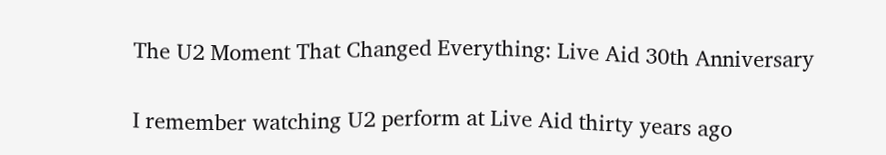The U2 Moment That Changed Everything: Live Aid 30th Anniversary

I remember watching U2 perform at Live Aid thirty years ago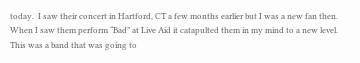today.  I saw their concert in Hartford, CT a few months earlier but I was a new fan then.  When I saw them perform “Bad” at Live Aid it catapulted them in my mind to a new level.  This was a band that was going to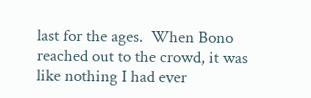last for the ages.  When Bono reached out to the crowd, it was like nothing I had ever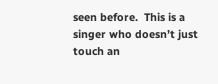seen before.  This is a singer who doesn’t just touch an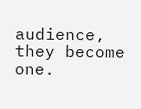audience, they become one.